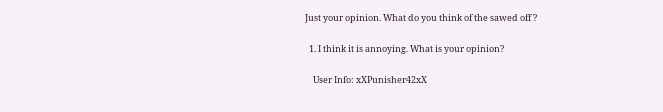Just your opinion. What do you think of the sawed off ?

  1. I think it is annoying. What is your opinion?

    User Info: xXPunisher42xX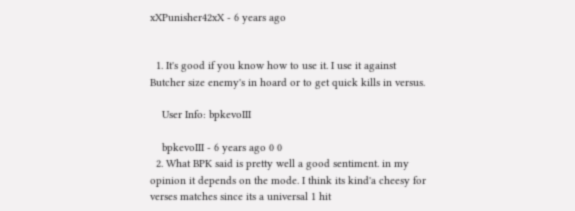xXPunisher42xX - 6 years ago


  1. It's good if you know how to use it. I use it against Butcher size enemy's in hoard or to get quick kills in versus.

    User Info: bpkevoIII

    bpkevoIII - 6 years ago 0 0
  2. What BPK said is pretty well a good sentiment. in my opinion it depends on the mode. I think its kind'a cheesy for verses matches since its a universal 1 hit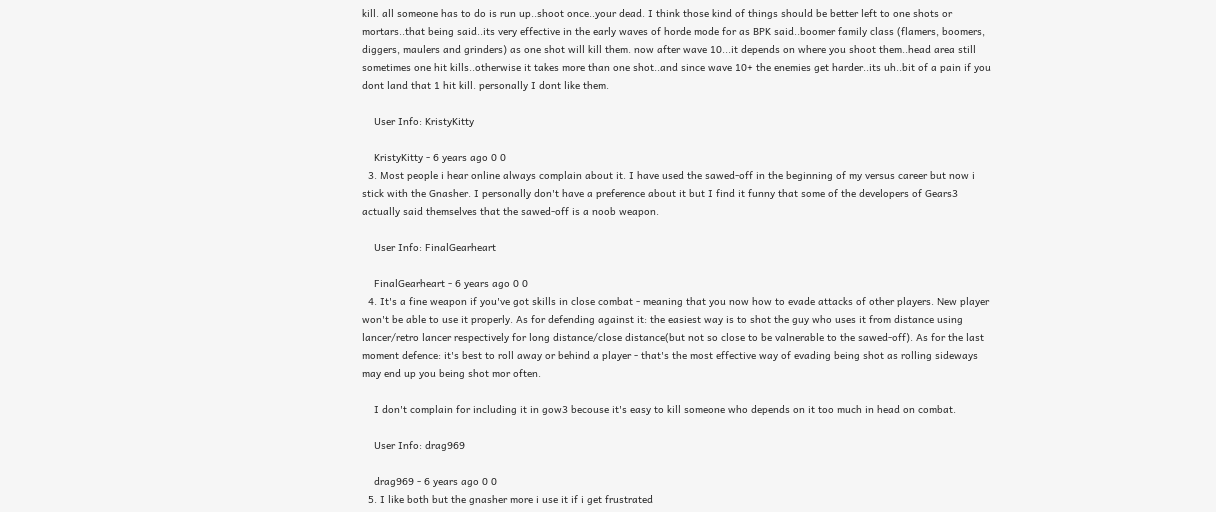kill. all someone has to do is run up..shoot once..your dead. I think those kind of things should be better left to one shots or mortars..that being said..its very effective in the early waves of horde mode for as BPK said..boomer family class (flamers, boomers, diggers, maulers and grinders) as one shot will kill them. now after wave 10...it depends on where you shoot them..head area still sometimes one hit kills..otherwise it takes more than one shot..and since wave 10+ the enemies get harder..its uh..bit of a pain if you dont land that 1 hit kill. personally I dont like them.

    User Info: KristyKitty

    KristyKitty - 6 years ago 0 0
  3. Most people i hear online always complain about it. I have used the sawed-off in the beginning of my versus career but now i stick with the Gnasher. I personally don't have a preference about it but I find it funny that some of the developers of Gears3 actually said themselves that the sawed-off is a noob weapon.

    User Info: FinalGearheart

    FinalGearheart - 6 years ago 0 0
  4. It's a fine weapon if you've got skills in close combat - meaning that you now how to evade attacks of other players. New player won't be able to use it properly. As for defending against it: the easiest way is to shot the guy who uses it from distance using lancer/retro lancer respectively for long distance/close distance(but not so close to be valnerable to the sawed-off). As for the last moment defence: it's best to roll away or behind a player - that's the most effective way of evading being shot as rolling sideways may end up you being shot mor often.

    I don't complain for including it in gow3 becouse it's easy to kill someone who depends on it too much in head on combat.

    User Info: drag969

    drag969 - 6 years ago 0 0
  5. I like both but the gnasher more i use it if i get frustrated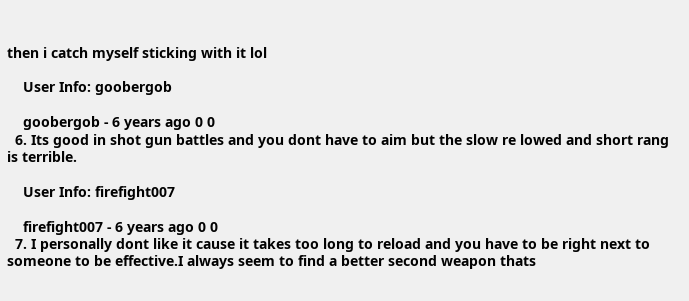then i catch myself sticking with it lol

    User Info: goobergob

    goobergob - 6 years ago 0 0
  6. Its good in shot gun battles and you dont have to aim but the slow re lowed and short rang is terrible.

    User Info: firefight007

    firefight007 - 6 years ago 0 0
  7. I personally dont like it cause it takes too long to reload and you have to be right next to someone to be effective.I always seem to find a better second weapon thats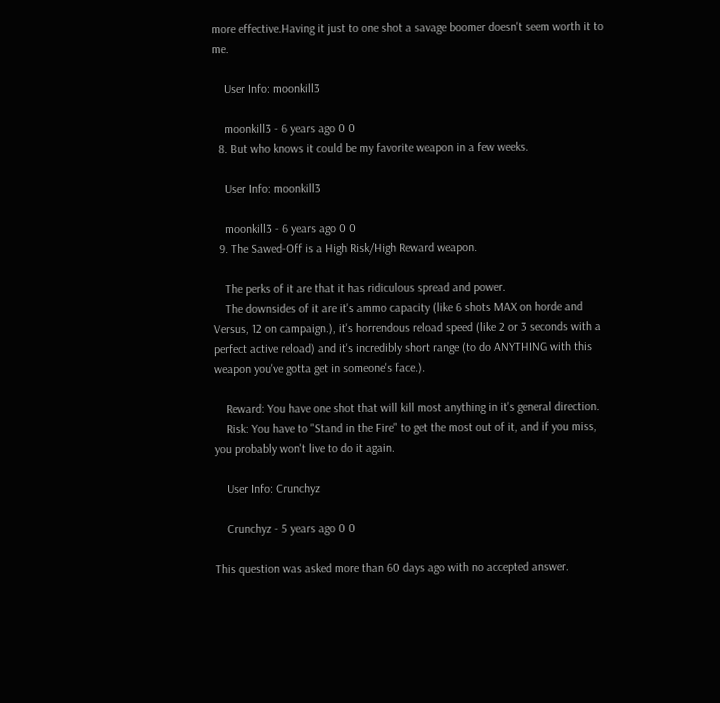more effective.Having it just to one shot a savage boomer doesn't seem worth it to me.

    User Info: moonkill3

    moonkill3 - 6 years ago 0 0
  8. But who knows it could be my favorite weapon in a few weeks.

    User Info: moonkill3

    moonkill3 - 6 years ago 0 0
  9. The Sawed-Off is a High Risk/High Reward weapon.

    The perks of it are that it has ridiculous spread and power.
    The downsides of it are it's ammo capacity (like 6 shots MAX on horde and Versus, 12 on campaign.), it's horrendous reload speed (like 2 or 3 seconds with a perfect active reload) and it's incredibly short range (to do ANYTHING with this weapon you've gotta get in someone's face.).

    Reward: You have one shot that will kill most anything in it's general direction.
    Risk: You have to "Stand in the Fire" to get the most out of it, and if you miss, you probably won't live to do it again.

    User Info: Crunchyz

    Crunchyz - 5 years ago 0 0

This question was asked more than 60 days ago with no accepted answer.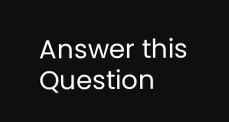Answer this Question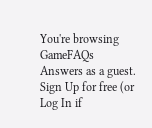You're browsing GameFAQs Answers as a guest. Sign Up for free (or Log In if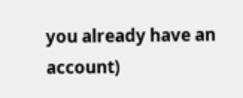you already have an account)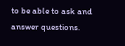to be able to ask and answer questions.